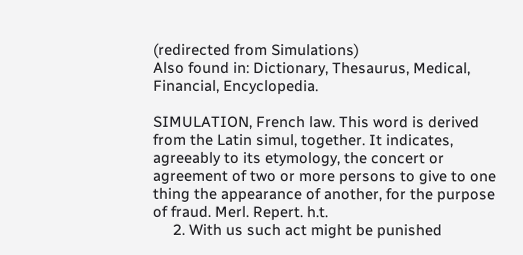(redirected from Simulations)
Also found in: Dictionary, Thesaurus, Medical, Financial, Encyclopedia.

SIMULATION, French law. This word is derived from the Latin simul, together. It indicates, agreeably to its etymology, the concert or agreement of two or more persons to give to one thing the appearance of another, for the purpose of fraud. Merl. Repert. h.t.
     2. With us such act might be punished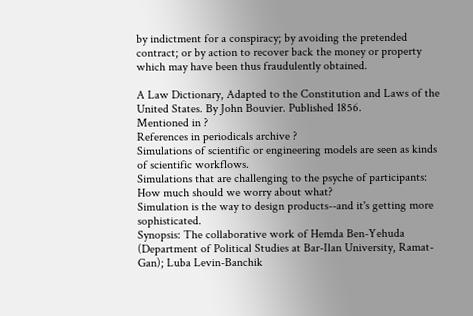by indictment for a conspiracy; by avoiding the pretended contract; or by action to recover back the money or property which may have been thus fraudulently obtained.

A Law Dictionary, Adapted to the Constitution and Laws of the United States. By John Bouvier. Published 1856.
Mentioned in ?
References in periodicals archive ?
Simulations of scientific or engineering models are seen as kinds of scientific workflows.
Simulations that are challenging to the psyche of participants: How much should we worry about what?
Simulation is the way to design products--and it's getting more sophisticated.
Synopsis: The collaborative work of Hemda Ben-Yehuda (Department of Political Studies at Bar-Ilan University, Ramat-Gan); Luba Levin-Banchik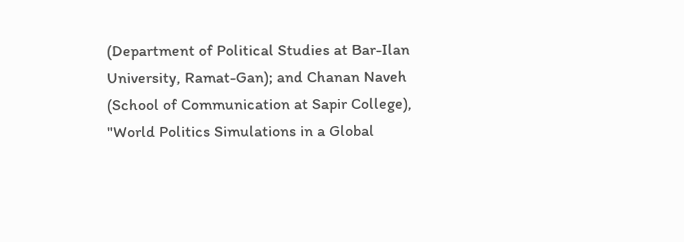(Department of Political Studies at Bar-Ilan University, Ramat-Gan); and Chanan Naveh (School of Communication at Sapir College), "World Politics Simulations in a Global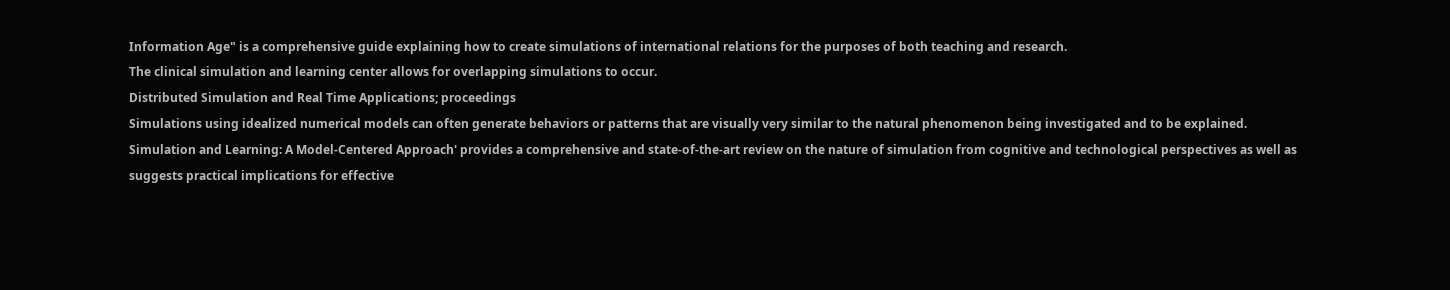Information Age" is a comprehensive guide explaining how to create simulations of international relations for the purposes of both teaching and research.
The clinical simulation and learning center allows for overlapping simulations to occur.
Distributed Simulation and Real Time Applications; proceedings
Simulations using idealized numerical models can often generate behaviors or patterns that are visually very similar to the natural phenomenon being investigated and to be explained.
Simulation and Learning: A Model-Centered Approach' provides a comprehensive and state-of-the-art review on the nature of simulation from cognitive and technological perspectives as well as suggests practical implications for effective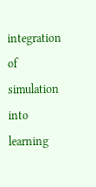integration of simulation into learning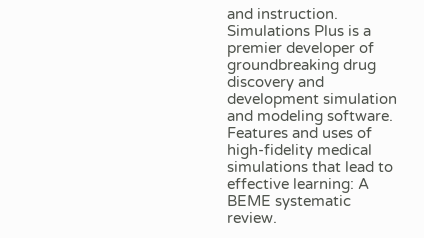and instruction.
Simulations Plus is a premier developer of groundbreaking drug discovery and development simulation and modeling software.
Features and uses of high-fidelity medical simulations that lead to effective learning: A BEME systematic review.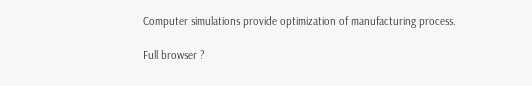Computer simulations provide optimization of manufacturing process.

Full browser ?